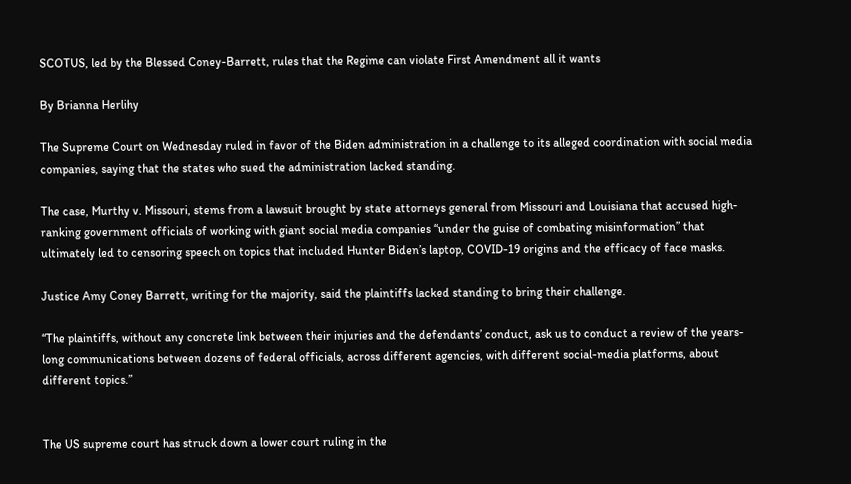SCOTUS, led by the Blessed Coney-Barrett, rules that the Regime can violate First Amendment all it wants

By Brianna Herlihy

The Supreme Court on Wednesday ruled in favor of the Biden administration in a challenge to its alleged coordination with social media companies, saying that the states who sued the administration lacked standing.

The case, Murthy v. Missouri, stems from a lawsuit brought by state attorneys general from Missouri and Louisiana that accused high-ranking government officials of working with giant social media companies “under the guise of combating misinformation” that ultimately led to censoring speech on topics that included Hunter Biden’s laptop, COVID-19 origins and the efficacy of face masks.

Justice Amy Coney Barrett, writing for the majority, said the plaintiffs lacked standing to bring their challenge.

“The plaintiffs, without any concrete link between their injuries and the defendants’ conduct, ask us to conduct a review of the years-long communications between dozens of federal officials, across different agencies, with different social-media platforms, about different topics.”


The US supreme court has struck down a lower court ruling in the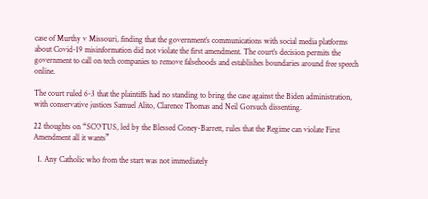case of Murthy v Missouri, finding that the government’s communications with social media platforms about Covid-19 misinformation did not violate the first amendment. The court’s decision permits the government to call on tech companies to remove falsehoods and establishes boundaries around free speech online.

The court ruled 6-3 that the plaintiffs had no standing to bring the case against the Biden administration, with conservative justices Samuel Alito, Clarence Thomas and Neil Gorsuch dissenting.

22 thoughts on “SCOTUS, led by the Blessed Coney-Barrett, rules that the Regime can violate First Amendment all it wants”

  1. Any Catholic who from the start was not immediately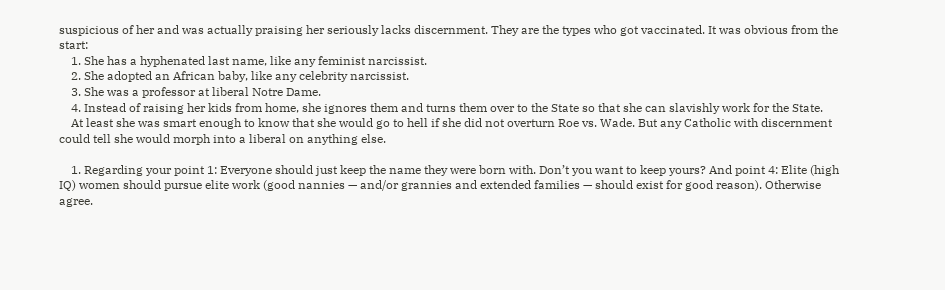suspicious of her and was actually praising her seriously lacks discernment. They are the types who got vaccinated. It was obvious from the start:
    1. She has a hyphenated last name, like any feminist narcissist.
    2. She adopted an African baby, like any celebrity narcissist.
    3. She was a professor at liberal Notre Dame.
    4. Instead of raising her kids from home, she ignores them and turns them over to the State so that she can slavishly work for the State.
    At least she was smart enough to know that she would go to hell if she did not overturn Roe vs. Wade. But any Catholic with discernment could tell she would morph into a liberal on anything else.

    1. Regarding your point 1: Everyone should just keep the name they were born with. Don’t you want to keep yours? And point 4: Elite (high IQ) women should pursue elite work (good nannies — and/or grannies and extended families — should exist for good reason). Otherwise agree.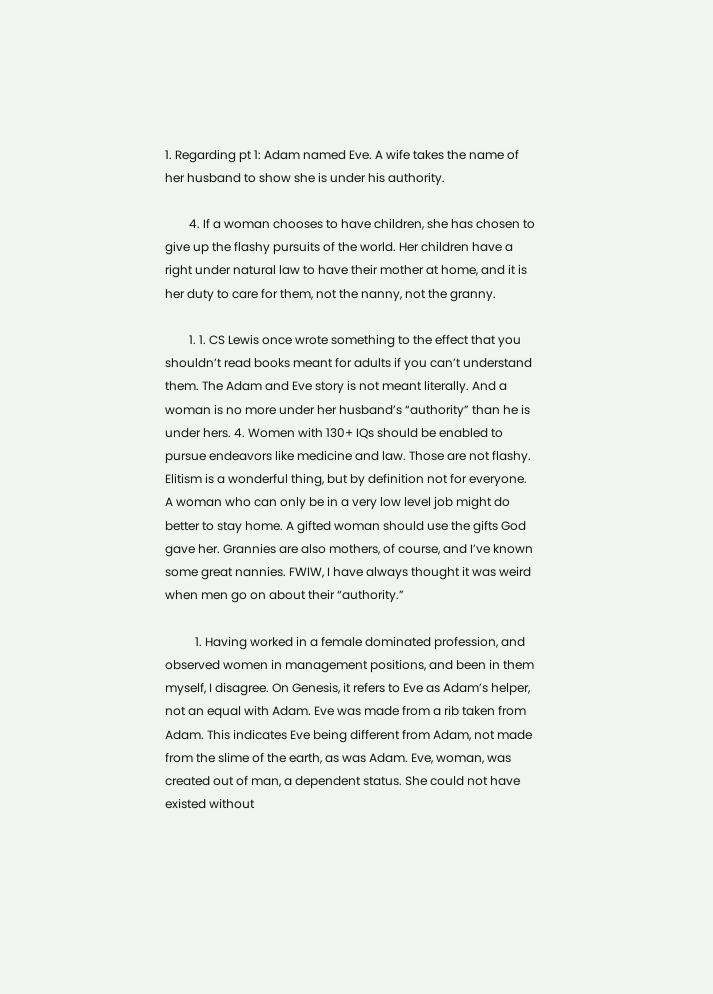1. Regarding pt 1: Adam named Eve. A wife takes the name of her husband to show she is under his authority.

        4. If a woman chooses to have children, she has chosen to give up the flashy pursuits of the world. Her children have a right under natural law to have their mother at home, and it is her duty to care for them, not the nanny, not the granny.

        1. 1. CS Lewis once wrote something to the effect that you shouldn’t read books meant for adults if you can’t understand them. The Adam and Eve story is not meant literally. And a woman is no more under her husband’s “authority” than he is under hers. 4. Women with 130+ IQs should be enabled to pursue endeavors like medicine and law. Those are not flashy. Elitism is a wonderful thing, but by definition not for everyone. A woman who can only be in a very low level job might do better to stay home. A gifted woman should use the gifts God gave her. Grannies are also mothers, of course, and I’ve known some great nannies. FWIW, I have always thought it was weird when men go on about their “authority.”

          1. Having worked in a female dominated profession, and observed women in management positions, and been in them myself, I disagree. On Genesis, it refers to Eve as Adam’s helper, not an equal with Adam. Eve was made from a rib taken from Adam. This indicates Eve being different from Adam, not made from the slime of the earth, as was Adam. Eve, woman, was created out of man, a dependent status. She could not have existed without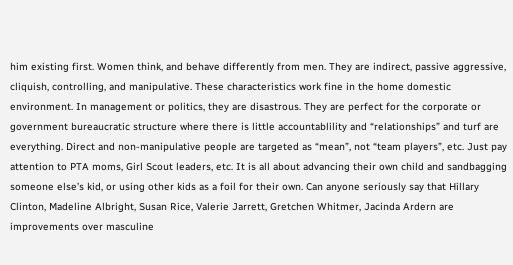him existing first. Women think, and behave differently from men. They are indirect, passive aggressive, cliquish, controlling, and manipulative. These characteristics work fine in the home domestic environment. In management or politics, they are disastrous. They are perfect for the corporate or government bureaucratic structure where there is little accountablility and “relationships” and turf are everything. Direct and non-manipulative people are targeted as “mean”, not “team players”, etc. Just pay attention to PTA moms, Girl Scout leaders, etc. It is all about advancing their own child and sandbagging someone else’s kid, or using other kids as a foil for their own. Can anyone seriously say that Hillary Clinton, Madeline Albright, Susan Rice, Valerie Jarrett, Gretchen Whitmer, Jacinda Ardern are improvements over masculine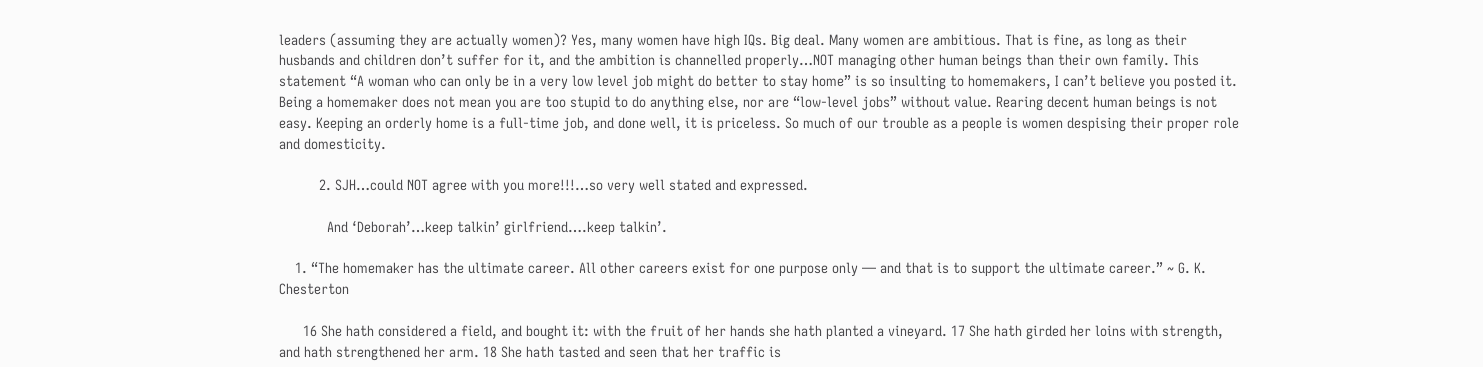leaders (assuming they are actually women)? Yes, many women have high IQs. Big deal. Many women are ambitious. That is fine, as long as their husbands and children don’t suffer for it, and the ambition is channelled properly…NOT managing other human beings than their own family. This statement “A woman who can only be in a very low level job might do better to stay home” is so insulting to homemakers, I can’t believe you posted it. Being a homemaker does not mean you are too stupid to do anything else, nor are “low-level jobs” without value. Rearing decent human beings is not easy. Keeping an orderly home is a full-time job, and done well, it is priceless. So much of our trouble as a people is women despising their proper role and domesticity.

          2. SJH…could NOT agree with you more!!!…so very well stated and expressed.

            And ‘Deborah’…keep talkin’ girlfriend….keep talkin’.

    1. “The homemaker has the ultimate career. All other careers exist for one purpose only — and that is to support the ultimate career.” ~ G. K. Chesterton

      16 She hath considered a field, and bought it: with the fruit of her hands she hath planted a vineyard. 17 She hath girded her loins with strength, and hath strengthened her arm. 18 She hath tasted and seen that her traffic is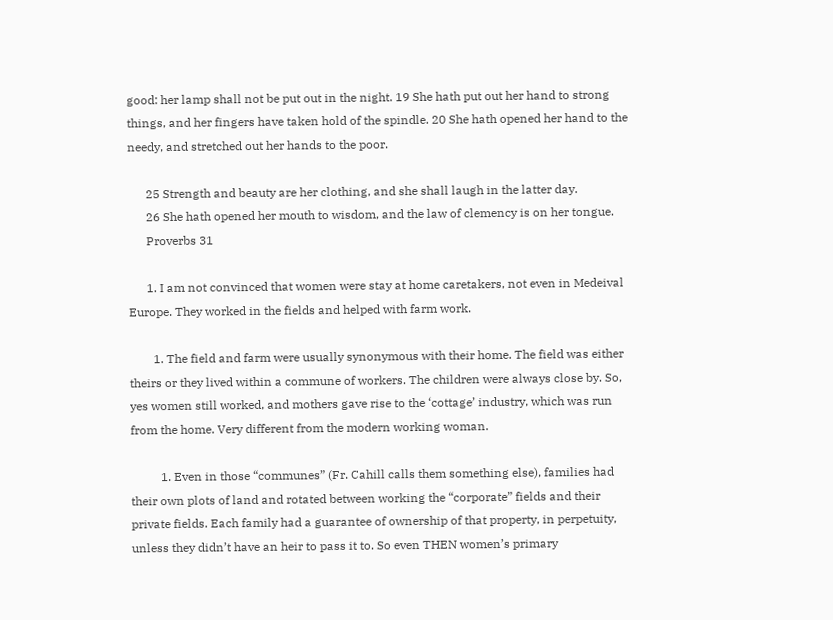good: her lamp shall not be put out in the night. 19 She hath put out her hand to strong things, and her fingers have taken hold of the spindle. 20 She hath opened her hand to the needy, and stretched out her hands to the poor.

      25 Strength and beauty are her clothing, and she shall laugh in the latter day.
      26 She hath opened her mouth to wisdom, and the law of clemency is on her tongue.
      Proverbs 31

      1. I am not convinced that women were stay at home caretakers, not even in Medeival Europe. They worked in the fields and helped with farm work.

        1. The field and farm were usually synonymous with their home. The field was either theirs or they lived within a commune of workers. The children were always close by. So, yes women still worked, and mothers gave rise to the ‘cottage’ industry, which was run from the home. Very different from the modern working woman.

          1. Even in those “communes” (Fr. Cahill calls them something else), families had their own plots of land and rotated between working the “corporate” fields and their private fields. Each family had a guarantee of ownership of that property, in perpetuity, unless they didn’t have an heir to pass it to. So even THEN women’s primary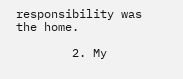responsibility was the home.

        2. My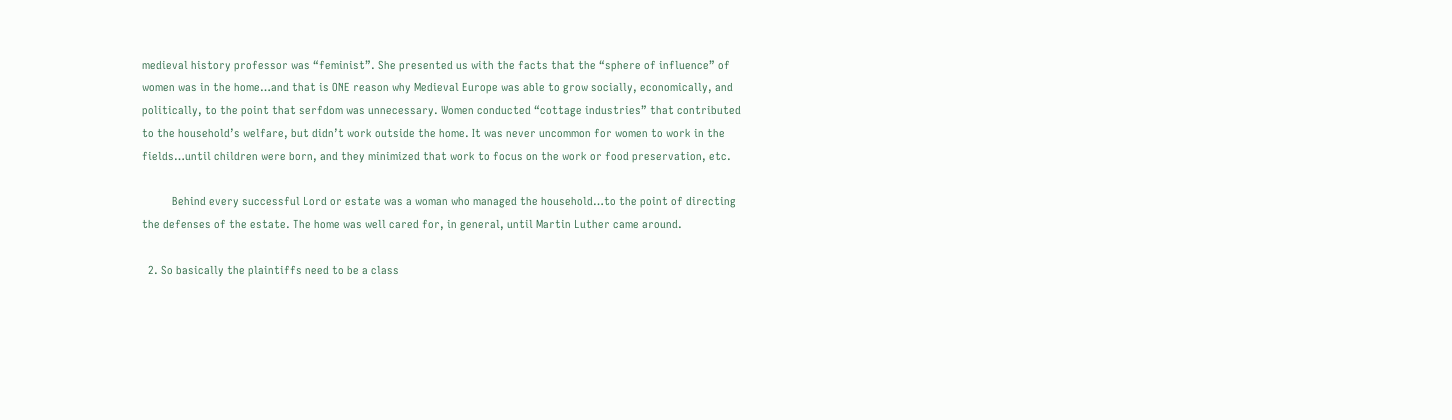medieval history professor was “feminist”. She presented us with the facts that the “sphere of influence” of women was in the home…and that is ONE reason why Medieval Europe was able to grow socially, economically, and politically, to the point that serfdom was unnecessary. Women conducted “cottage industries” that contributed to the household’s welfare, but didn’t work outside the home. It was never uncommon for women to work in the fields…until children were born, and they minimized that work to focus on the work or food preservation, etc.

          Behind every successful Lord or estate was a woman who managed the household…to the point of directing the defenses of the estate. The home was well cared for, in general, until Martin Luther came around.

  2. So basically the plaintiffs need to be a class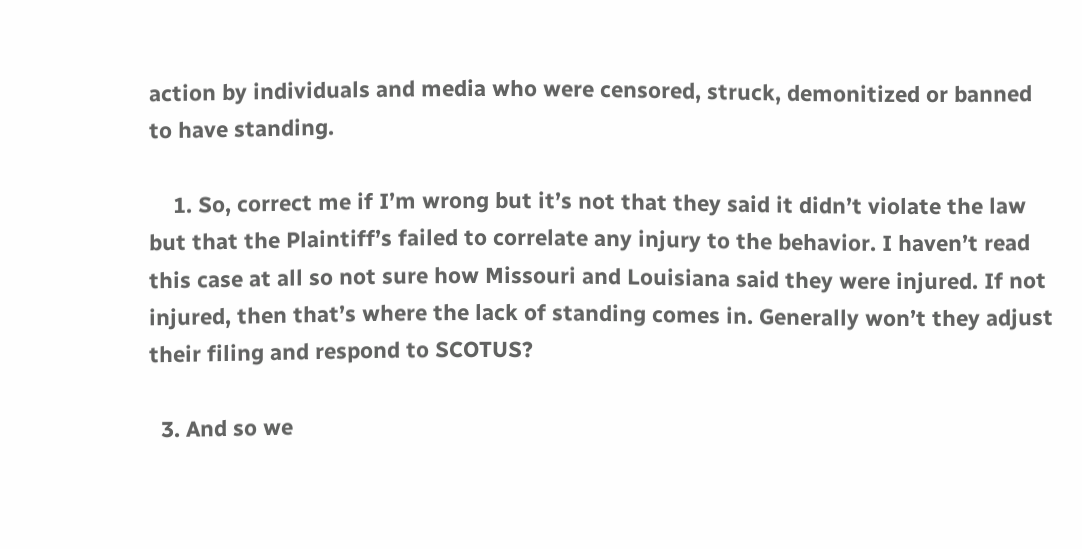action by individuals and media who were censored, struck, demonitized or banned to have standing.

    1. So, correct me if I’m wrong but it’s not that they said it didn’t violate the law but that the Plaintiff’s failed to correlate any injury to the behavior. I haven’t read this case at all so not sure how Missouri and Louisiana said they were injured. If not injured, then that’s where the lack of standing comes in. Generally won’t they adjust their filing and respond to SCOTUS?

  3. And so we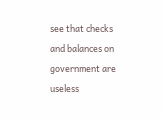see that checks and balances on government are useless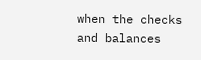when the checks and balances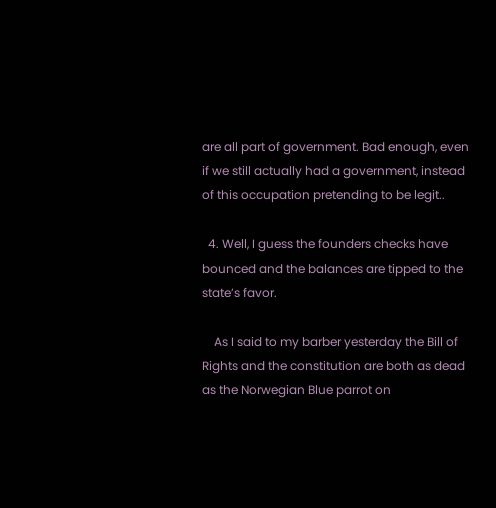are all part of government. Bad enough, even if we still actually had a government, instead of this occupation pretending to be legit..

  4. Well, I guess the founders checks have bounced and the balances are tipped to the state’s favor.

    As I said to my barber yesterday the Bill of Rights and the constitution are both as dead as the Norwegian Blue parrot on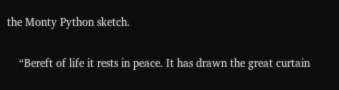the Monty Python sketch.

    “Bereft of life it rests in peace. It has drawn the great curtain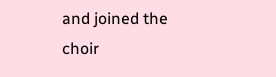and joined the choir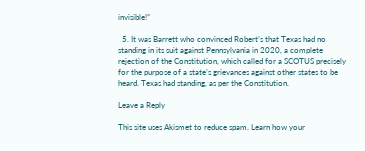invisible!”

  5. It was Barrett who convinced Robert’s that Texas had no standing in its suit against Pennsylvania in 2020, a complete rejection of the Constitution, which called for a SCOTUS precisely for the purpose of a state’s grievances against other states to be heard. Texas had standing, as per the Constitution.

Leave a Reply

This site uses Akismet to reduce spam. Learn how your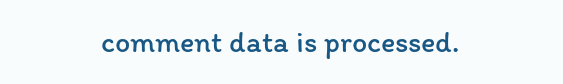comment data is processed.